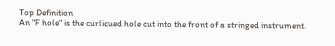Top Definition
An "F hole" is the curlicued hole cut into the front of a stringed instrument.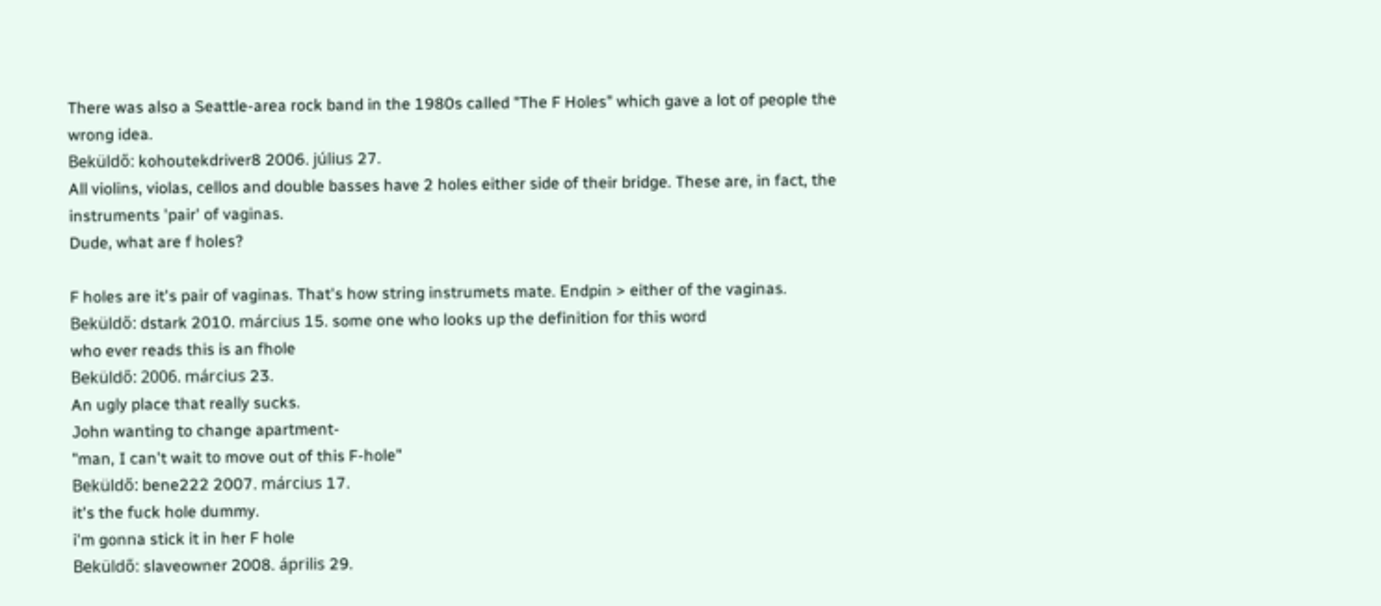There was also a Seattle-area rock band in the 1980s called "The F Holes" which gave a lot of people the wrong idea.
Beküldő: kohoutekdriver8 2006. július 27.
All violins, violas, cellos and double basses have 2 holes either side of their bridge. These are, in fact, the instruments 'pair' of vaginas.
Dude, what are f holes?

F holes are it's pair of vaginas. That's how string instrumets mate. Endpin > either of the vaginas.
Beküldő: dstark 2010. március 15. some one who looks up the definition for this word
who ever reads this is an fhole
Beküldő: 2006. március 23.
An ugly place that really sucks.
John wanting to change apartment-
"man, I can't wait to move out of this F-hole"
Beküldő: bene222 2007. március 17.
it's the fuck hole dummy.
i'm gonna stick it in her F hole
Beküldő: slaveowner 2008. április 29.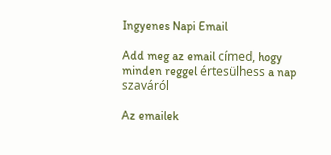Ingyenes Napi Email

Add meg az email címed, hogy minden reggel értesülhess a nap szaváról

Az emailek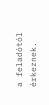a feladótól érkeznek.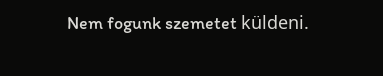Nem fogunk szemetet küldeni.